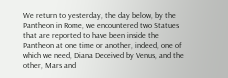We return to yesterday, the day below, by the Pantheon in Rome, we encountered two Statues that are reported to have been inside the Pantheon at one time or another, indeed, one of which we need, Diana Deceived by Venus, and the other, Mars and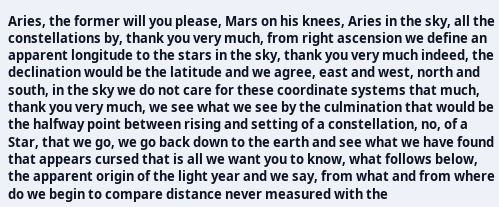Aries, the former will you please, Mars on his knees, Aries in the sky, all the constellations by, thank you very much, from right ascension we define an apparent longitude to the stars in the sky, thank you very much indeed, the declination would be the latitude and we agree, east and west, north and south, in the sky we do not care for these coordinate systems that much, thank you very much, we see what we see by the culmination that would be the halfway point between rising and setting of a constellation, no, of a Star, that we go, we go back down to the earth and see what we have found that appears cursed that is all we want you to know, what follows below, the apparent origin of the light year and we say, from what and from where do we begin to compare distance never measured with the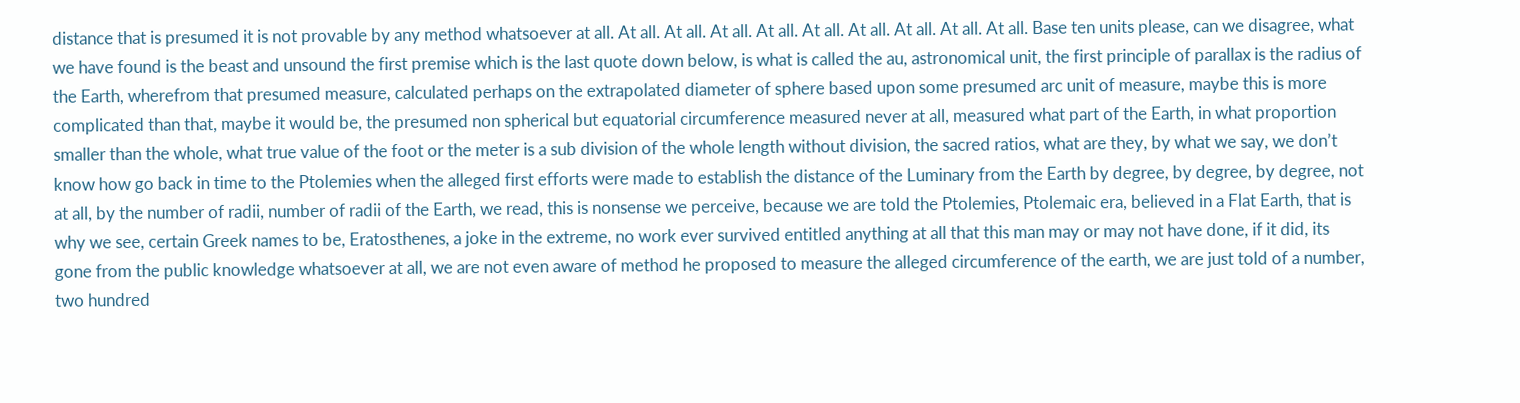distance that is presumed it is not provable by any method whatsoever at all. At all. At all. At all. At all. At all. At all. At all. At all. At all. Base ten units please, can we disagree, what we have found is the beast and unsound the first premise which is the last quote down below, is what is called the au, astronomical unit, the first principle of parallax is the radius of the Earth, wherefrom that presumed measure, calculated perhaps on the extrapolated diameter of sphere based upon some presumed arc unit of measure, maybe this is more complicated than that, maybe it would be, the presumed non spherical but equatorial circumference measured never at all, measured what part of the Earth, in what proportion smaller than the whole, what true value of the foot or the meter is a sub division of the whole length without division, the sacred ratios, what are they, by what we say, we don’t know how go back in time to the Ptolemies when the alleged first efforts were made to establish the distance of the Luminary from the Earth by degree, by degree, by degree, not at all, by the number of radii, number of radii of the Earth, we read, this is nonsense we perceive, because we are told the Ptolemies, Ptolemaic era, believed in a Flat Earth, that is why we see, certain Greek names to be, Eratosthenes, a joke in the extreme, no work ever survived entitled anything at all that this man may or may not have done, if it did, its gone from the public knowledge whatsoever at all, we are not even aware of method he proposed to measure the alleged circumference of the earth, we are just told of a number, two hundred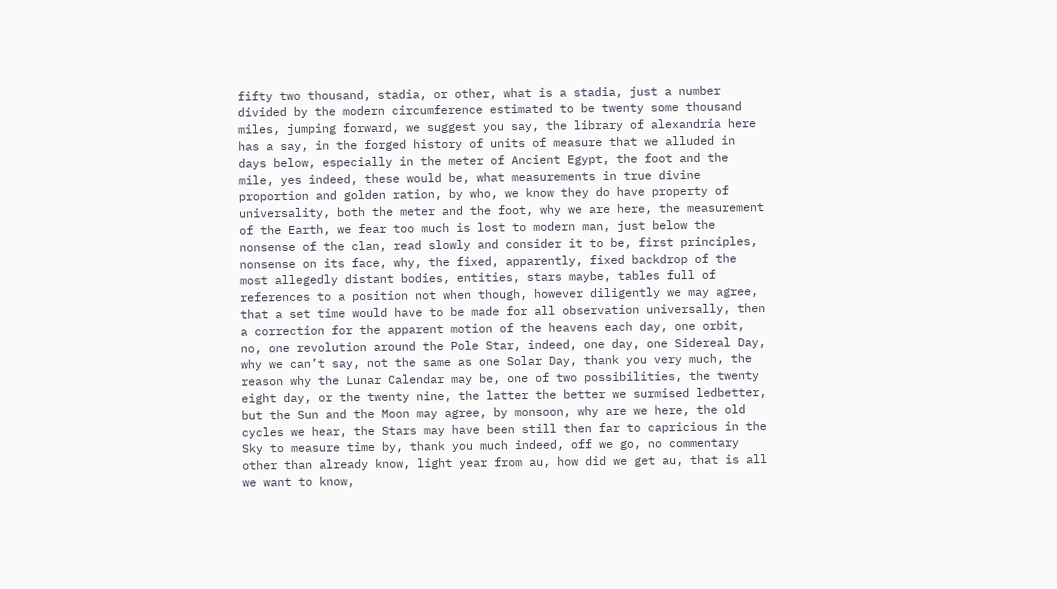fifty two thousand, stadia, or other, what is a stadia, just a number divided by the modern circumference estimated to be twenty some thousand miles, jumping forward, we suggest you say, the library of alexandria here has a say, in the forged history of units of measure that we alluded in days below, especially in the meter of Ancient Egypt, the foot and the mile, yes indeed, these would be, what measurements in true divine proportion and golden ration, by who, we know they do have property of universality, both the meter and the foot, why we are here, the measurement of the Earth, we fear too much is lost to modern man, just below the nonsense of the clan, read slowly and consider it to be, first principles, nonsense on its face, why, the fixed, apparently, fixed backdrop of the most allegedly distant bodies, entities, stars maybe, tables full of references to a position not when though, however diligently we may agree, that a set time would have to be made for all observation universally, then a correction for the apparent motion of the heavens each day, one orbit, no, one revolution around the Pole Star, indeed, one day, one Sidereal Day, why we can’t say, not the same as one Solar Day, thank you very much, the reason why the Lunar Calendar may be, one of two possibilities, the twenty eight day, or the twenty nine, the latter the better we surmised ledbetter, but the Sun and the Moon may agree, by monsoon, why are we here, the old cycles we hear, the Stars may have been still then far to capricious in the Sky to measure time by, thank you much indeed, off we go, no commentary other than already know, light year from au, how did we get au, that is all we want to know,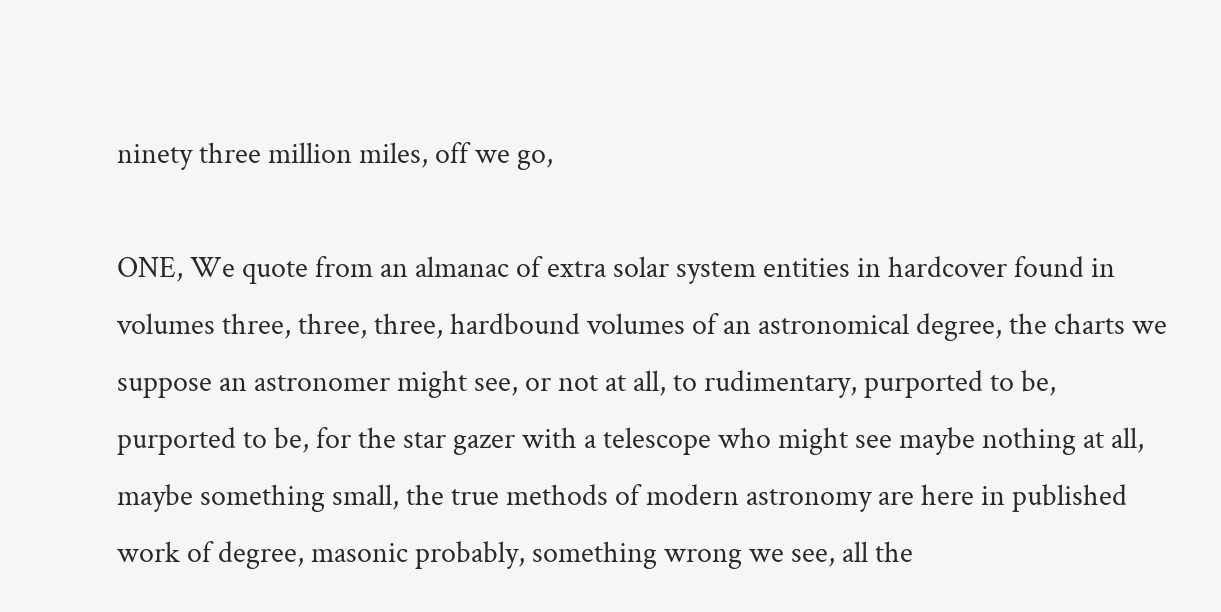ninety three million miles, off we go,

ONE, We quote from an almanac of extra solar system entities in hardcover found in volumes three, three, three, hardbound volumes of an astronomical degree, the charts we suppose an astronomer might see, or not at all, to rudimentary, purported to be, purported to be, for the star gazer with a telescope who might see maybe nothing at all, maybe something small, the true methods of modern astronomy are here in published work of degree, masonic probably, something wrong we see, all the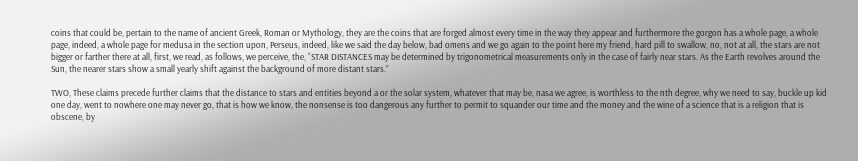coins that could be, pertain to the name of ancient Greek, Roman or Mythology, they are the coins that are forged almost every time in the way they appear and furthermore the gorgon has a whole page, a whole page, indeed, a whole page for medusa in the section upon, Perseus, indeed, like we said the day below, bad omens and we go again to the point here my friend, hard pill to swallow, no, not at all, the stars are not bigger or farther there at all, first, we read, as follows, we perceive, the, “STAR DISTANCES may be determined by trigonometrical measurements only in the case of fairly near stars. As the Earth revolves around the Sun, the nearer stars show a small yearly shift against the background of more distant stars.”

TWO, These claims precede further claims that the distance to stars and entities beyond a or the solar system, whatever that may be, nasa we agree, is worthless to the nth degree, why we need to say, buckle up kid one day, went to nowhere one may never go, that is how we know, the nonsense is too dangerous any further to permit to squander our time and the money and the wine of a science that is a religion that is obscene, by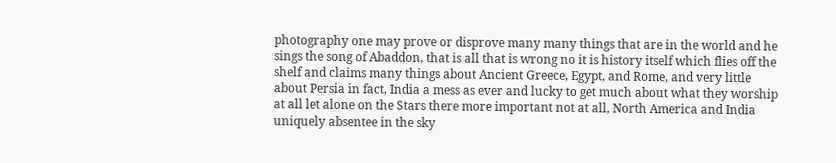photography one may prove or disprove many many things that are in the world and he sings the song of Abaddon, that is all that is wrong no it is history itself which flies off the shelf and claims many things about Ancient Greece, Egypt, and Rome, and very little about Persia in fact, India a mess as ever and lucky to get much about what they worship at all let alone on the Stars there more important not at all, North America and India uniquely absentee in the sky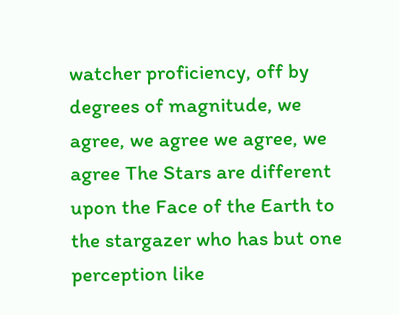watcher proficiency, off by degrees of magnitude, we agree, we agree we agree, we agree The Stars are different upon the Face of the Earth to the stargazer who has but one perception like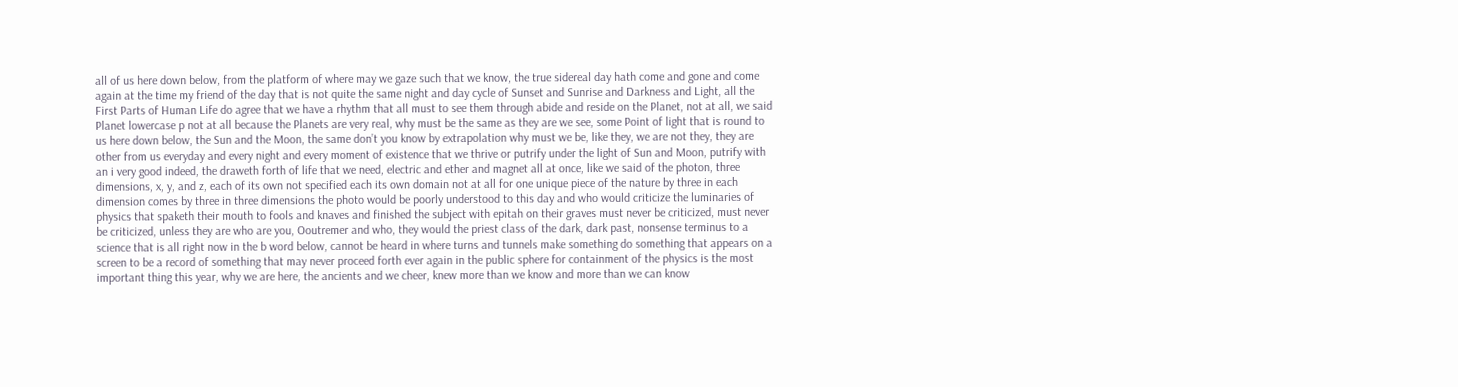all of us here down below, from the platform of where may we gaze such that we know, the true sidereal day hath come and gone and come again at the time my friend of the day that is not quite the same night and day cycle of Sunset and Sunrise and Darkness and Light, all the First Parts of Human Life do agree that we have a rhythm that all must to see them through abide and reside on the Planet, not at all, we said Planet lowercase p not at all because the Planets are very real, why must be the same as they are we see, some Point of light that is round to us here down below, the Sun and the Moon, the same don’t you know by extrapolation why must we be, like they, we are not they, they are other from us everyday and every night and every moment of existence that we thrive or putrify under the light of Sun and Moon, putrify with an i very good indeed, the draweth forth of life that we need, electric and ether and magnet all at once, like we said of the photon, three dimensions, x, y, and z, each of its own not specified each its own domain not at all for one unique piece of the nature by three in each dimension comes by three in three dimensions the photo would be poorly understood to this day and who would criticize the luminaries of physics that spaketh their mouth to fools and knaves and finished the subject with epitah on their graves must never be criticized, must never be criticized, unless they are who are you, Ooutremer and who, they would the priest class of the dark, dark past, nonsense terminus to a science that is all right now in the b word below, cannot be heard in where turns and tunnels make something do something that appears on a screen to be a record of something that may never proceed forth ever again in the public sphere for containment of the physics is the most important thing this year, why we are here, the ancients and we cheer, knew more than we know and more than we can know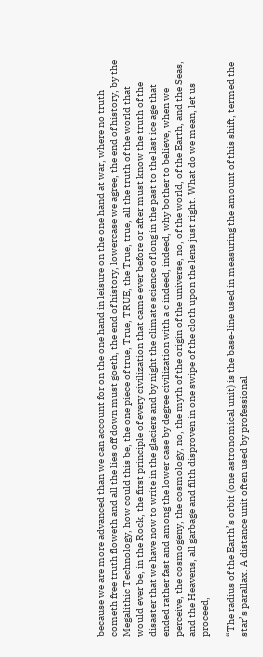because we are more advanced than we can account for on the one hand in leisure on the one hand at war, where no truth cometh free truth floweth and all the lies off down must goeth, the end of history, lowercase we agree, the end of history, by the Megalithic Technology, how could this be, the one piece of true, True, TRUE, the True, true, all the truth of the world that would ever be, in the Rock, the first principle of every civilization that came ever before or after must know the truth of the disaster that we have now to write in the glaciers and by night the climate science of long in the past to the last ice age that ended rather fast and among the lower case by degree civilization with a c indeed, indeed, why bother to believe, when we perceive, the cosmogeny, the cosmology, no, the myth of the origin of the universe, no, of the world, of the Earth, and the Seas, and the Heavens, all garbage and filth disproven in one swipe of the cloth upon the lens just right. What do we mean, let us proceed,

“The radius of the Earth’s orbit (one astronomical unit) is the base-line used in measuring the amount of this shift, termed the star’s parallax. A distance unit often used by professional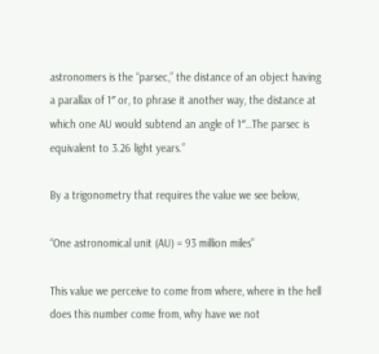astronomers is the “parsec,” the distance of an object having a parallax of 1″ or, to phrase it another way, the distance at which one AU would subtend an angle of 1″…The parsec is equivalent to 3.26 light years.”

By a trigonometry that requires the value we see below,

“One astronomical unit (AU) = 93 million miles”

This value we perceive to come from where, where in the hell does this number come from, why have we not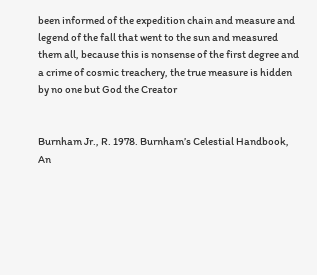been informed of the expedition chain and measure and legend of the fall that went to the sun and measured them all, because this is nonsense of the first degree and a crime of cosmic treachery, the true measure is hidden by no one but God the Creator


Burnham Jr., R. 1978. Burnham’s Celestial Handbook, An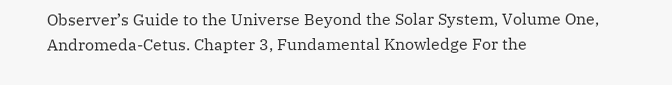Observer’s Guide to the Universe Beyond the Solar System, Volume One, Andromeda-Cetus. Chapter 3, Fundamental Knowledge For the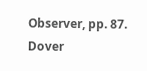Observer, pp. 87. Dover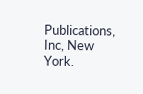Publications, Inc, New York.